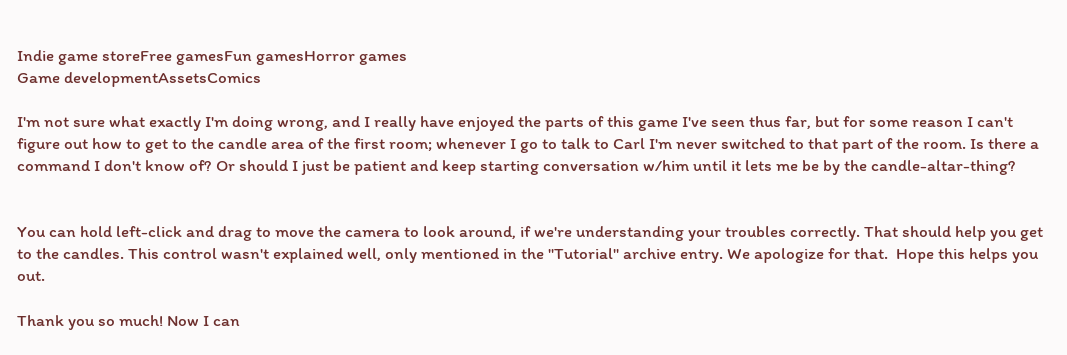Indie game storeFree gamesFun gamesHorror games
Game developmentAssetsComics

I'm not sure what exactly I'm doing wrong, and I really have enjoyed the parts of this game I've seen thus far, but for some reason I can't figure out how to get to the candle area of the first room; whenever I go to talk to Carl I'm never switched to that part of the room. Is there a command I don't know of? Or should I just be patient and keep starting conversation w/him until it lets me be by the candle-altar-thing?


You can hold left-click and drag to move the camera to look around, if we're understanding your troubles correctly. That should help you get to the candles. This control wasn't explained well, only mentioned in the "Tutorial" archive entry. We apologize for that.  Hope this helps you out.

Thank you so much! Now I can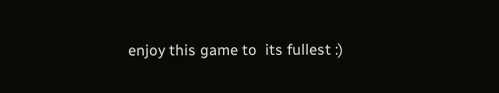enjoy this game to  its fullest :)